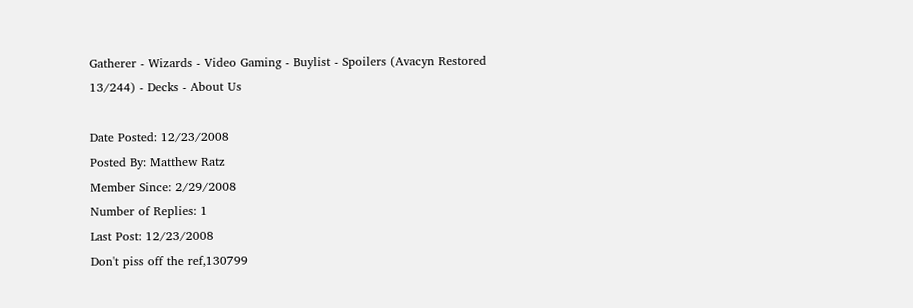Gatherer - Wizards - Video Gaming - Buylist - Spoilers (Avacyn Restored 13/244) - Decks - About Us

Date Posted: 12/23/2008
Posted By: Matthew Ratz
Member Since: 2/29/2008
Number of Replies: 1
Last Post: 12/23/2008
Don't piss off the ref,130799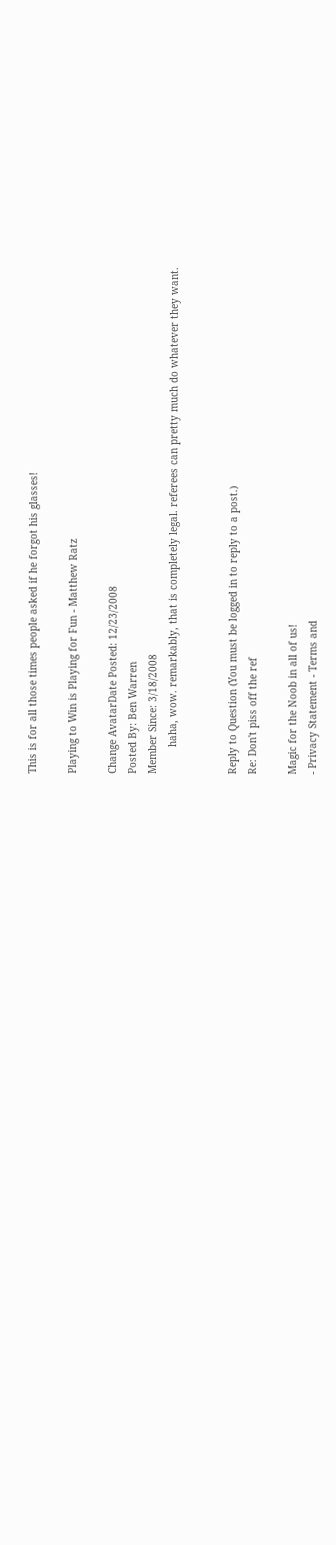This is for all those times people asked if he forgot his glasses!

Playing to Win is Playing for Fun - Matthew Ratz

Change AvatarDate Posted: 12/23/2008
Posted By: Ben Warren
Member Since: 3/18/2008
         haha, wow. remarkably, that is completely legal. referees can pretty much do whatever they want.


Reply to Question (You must be logged in to reply to a post.)
Re: Don't piss off the ref

Magic for the Noob in all of us!
- Privacy Statement - Terms and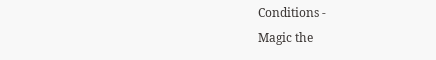Conditions -
Magic the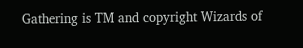Gathering is TM and copyright Wizards of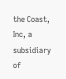the Coast, Inc, a subsidiary of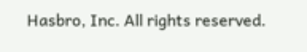Hasbro, Inc. All rights reserved.